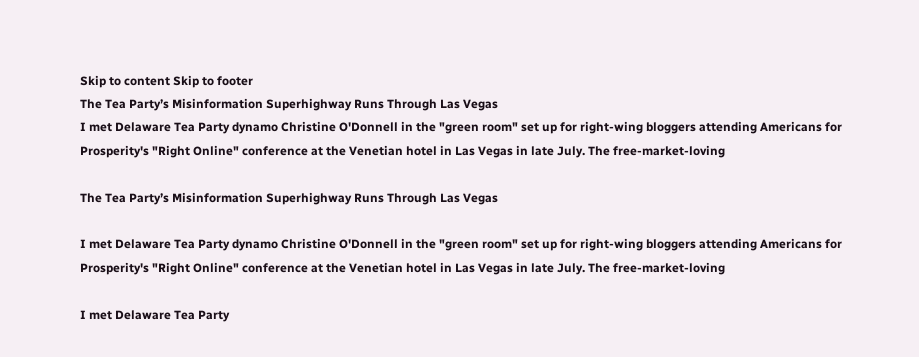Skip to content Skip to footer
The Tea Party’s Misinformation Superhighway Runs Through Las Vegas
I met Delaware Tea Party dynamo Christine O'Donnell in the "green room" set up for right-wing bloggers attending Americans for Prosperity's "Right Online" conference at the Venetian hotel in Las Vegas in late July. The free-market-loving

The Tea Party’s Misinformation Superhighway Runs Through Las Vegas

I met Delaware Tea Party dynamo Christine O'Donnell in the "green room" set up for right-wing bloggers attending Americans for Prosperity's "Right Online" conference at the Venetian hotel in Las Vegas in late July. The free-market-loving

I met Delaware Tea Party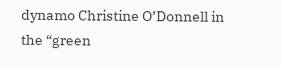dynamo Christine O’Donnell in the “green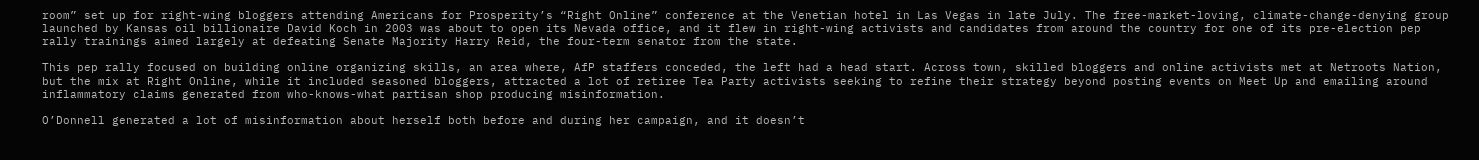room” set up for right-wing bloggers attending Americans for Prosperity’s “Right Online” conference at the Venetian hotel in Las Vegas in late July. The free-market-loving, climate-change-denying group launched by Kansas oil billionaire David Koch in 2003 was about to open its Nevada office, and it flew in right-wing activists and candidates from around the country for one of its pre-election pep rally trainings aimed largely at defeating Senate Majority Harry Reid, the four-term senator from the state.

This pep rally focused on building online organizing skills, an area where, AfP staffers conceded, the left had a head start. Across town, skilled bloggers and online activists met at Netroots Nation, but the mix at Right Online, while it included seasoned bloggers, attracted a lot of retiree Tea Party activists seeking to refine their strategy beyond posting events on Meet Up and emailing around inflammatory claims generated from who-knows-what partisan shop producing misinformation.

O’Donnell generated a lot of misinformation about herself both before and during her campaign, and it doesn’t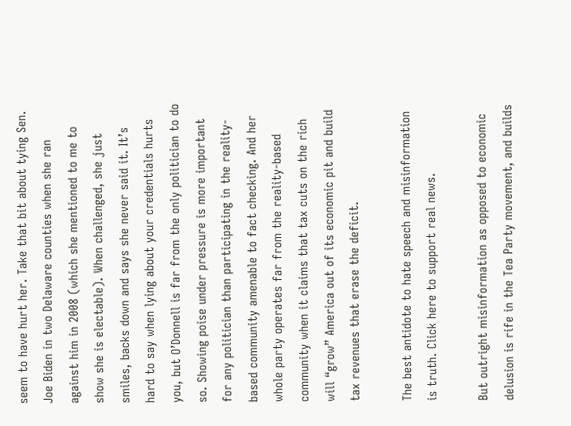seem to have hurt her. Take that bit about tying Sen. Joe Biden in two Delaware counties when she ran against him in 2008 (which she mentioned to me to show she is electable). When challenged, she just smiles, backs down and says she never said it. It’s hard to say when lying about your credentials hurts you, but O’Donnell is far from the only politician to do so. Showing poise under pressure is more important for any politician than participating in the reality-based community amenable to fact checking. And her whole party operates far from the reality-based community when it claims that tax cuts on the rich will “grow” America out of its economic pit and build tax revenues that erase the deficit.

The best antidote to hate speech and misinformation is truth. Click here to support real news.

But outright misinformation as opposed to economic delusion is rife in the Tea Party movement, and builds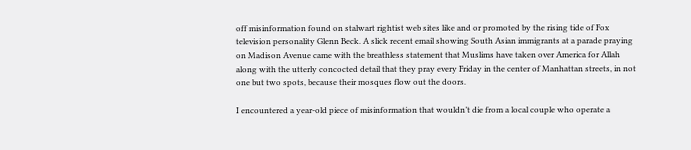off misinformation found on stalwart rightist web sites like and or promoted by the rising tide of Fox television personality Glenn Beck. A slick recent email showing South Asian immigrants at a parade praying on Madison Avenue came with the breathless statement that Muslims have taken over America for Allah along with the utterly concocted detail that they pray every Friday in the center of Manhattan streets, in not one but two spots, because their mosques flow out the doors.

I encountered a year-old piece of misinformation that wouldn’t die from a local couple who operate a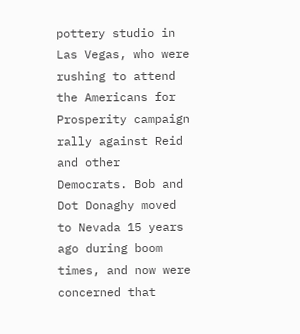pottery studio in Las Vegas, who were rushing to attend the Americans for Prosperity campaign rally against Reid and other Democrats. Bob and Dot Donaghy moved to Nevada 15 years ago during boom times, and now were concerned that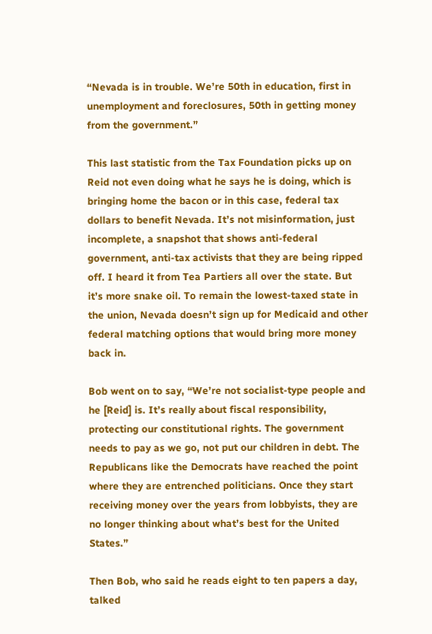“Nevada is in trouble. We’re 50th in education, first in unemployment and foreclosures, 50th in getting money from the government.”

This last statistic from the Tax Foundation picks up on Reid not even doing what he says he is doing, which is bringing home the bacon or in this case, federal tax dollars to benefit Nevada. It’s not misinformation, just incomplete, a snapshot that shows anti-federal government, anti-tax activists that they are being ripped off. I heard it from Tea Partiers all over the state. But it’s more snake oil. To remain the lowest-taxed state in the union, Nevada doesn’t sign up for Medicaid and other federal matching options that would bring more money back in.

Bob went on to say, “We’re not socialist-type people and he [Reid] is. It’s really about fiscal responsibility, protecting our constitutional rights. The government needs to pay as we go, not put our children in debt. The Republicans like the Democrats have reached the point where they are entrenched politicians. Once they start receiving money over the years from lobbyists, they are no longer thinking about what’s best for the United States.”

Then Bob, who said he reads eight to ten papers a day, talked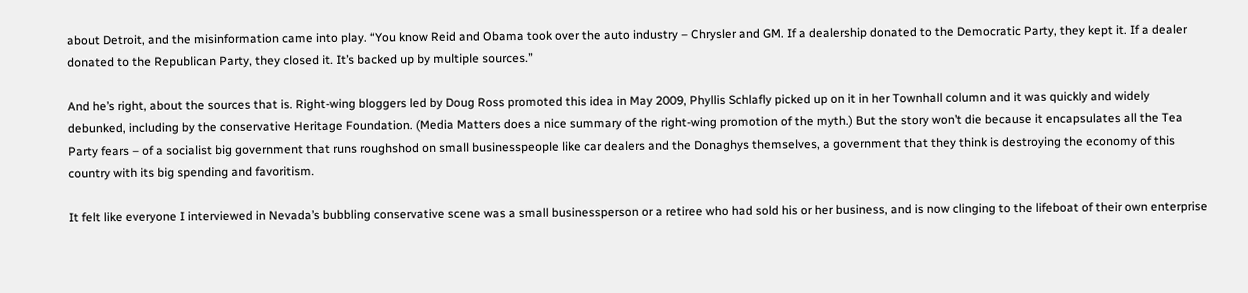about Detroit, and the misinformation came into play. “You know Reid and Obama took over the auto industry – Chrysler and GM. If a dealership donated to the Democratic Party, they kept it. If a dealer donated to the Republican Party, they closed it. It’s backed up by multiple sources.”

And he’s right, about the sources that is. Right-wing bloggers led by Doug Ross promoted this idea in May 2009, Phyllis Schlafly picked up on it in her Townhall column and it was quickly and widely debunked, including by the conservative Heritage Foundation. (Media Matters does a nice summary of the right-wing promotion of the myth.) But the story won’t die because it encapsulates all the Tea Party fears – of a socialist big government that runs roughshod on small businesspeople like car dealers and the Donaghys themselves, a government that they think is destroying the economy of this country with its big spending and favoritism.

It felt like everyone I interviewed in Nevada’s bubbling conservative scene was a small businessperson or a retiree who had sold his or her business, and is now clinging to the lifeboat of their own enterprise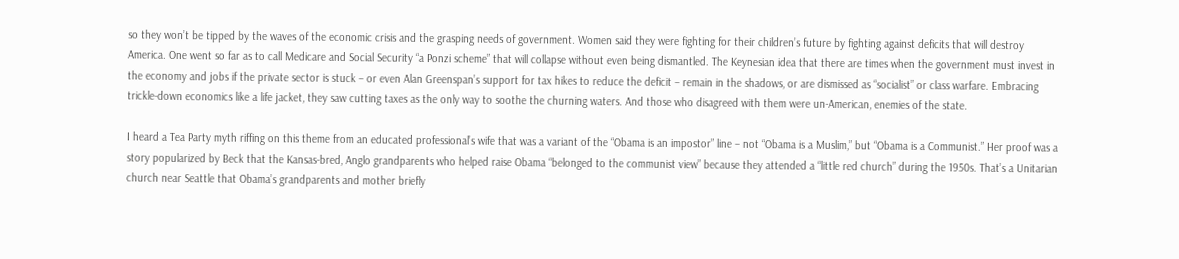so they won’t be tipped by the waves of the economic crisis and the grasping needs of government. Women said they were fighting for their children’s future by fighting against deficits that will destroy America. One went so far as to call Medicare and Social Security “a Ponzi scheme” that will collapse without even being dismantled. The Keynesian idea that there are times when the government must invest in the economy and jobs if the private sector is stuck – or even Alan Greenspan’s support for tax hikes to reduce the deficit – remain in the shadows, or are dismissed as “socialist” or class warfare. Embracing trickle-down economics like a life jacket, they saw cutting taxes as the only way to soothe the churning waters. And those who disagreed with them were un-American, enemies of the state.

I heard a Tea Party myth riffing on this theme from an educated professional’s wife that was a variant of the “Obama is an impostor” line – not “Obama is a Muslim,” but “Obama is a Communist.” Her proof was a story popularized by Beck that the Kansas-bred, Anglo grandparents who helped raise Obama “belonged to the communist view” because they attended a “little red church” during the 1950s. That’s a Unitarian church near Seattle that Obama’s grandparents and mother briefly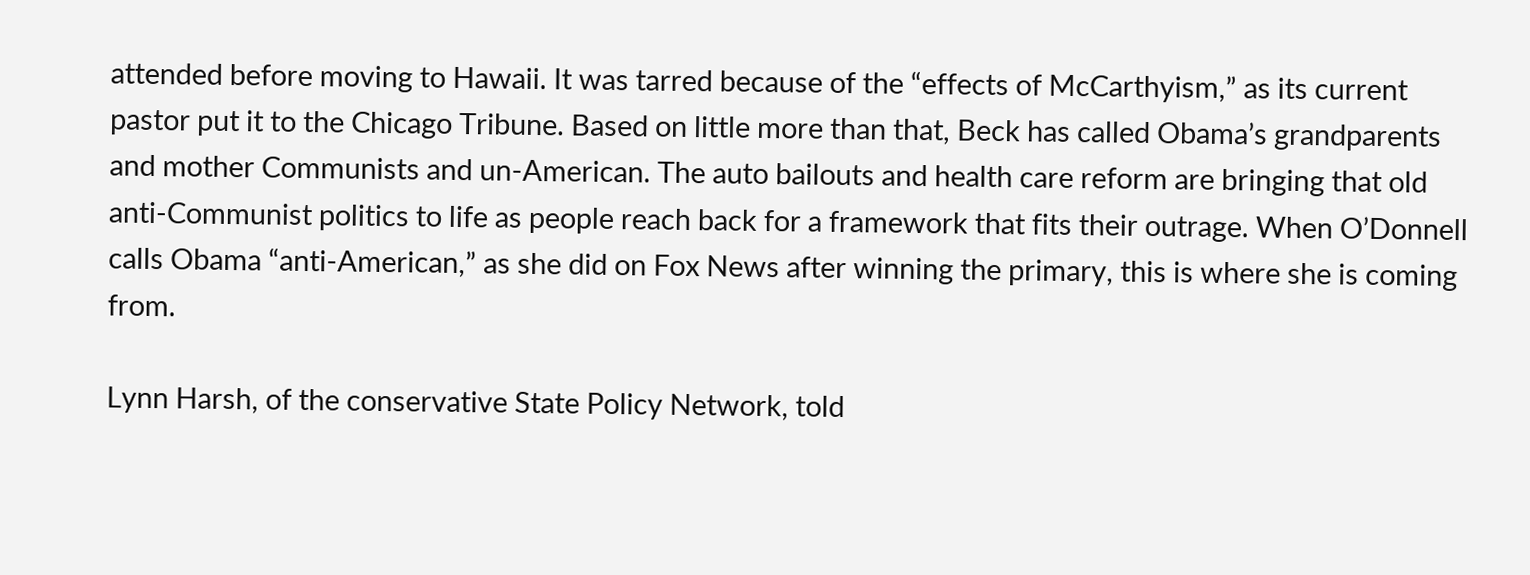attended before moving to Hawaii. It was tarred because of the “effects of McCarthyism,” as its current pastor put it to the Chicago Tribune. Based on little more than that, Beck has called Obama’s grandparents and mother Communists and un-American. The auto bailouts and health care reform are bringing that old anti-Communist politics to life as people reach back for a framework that fits their outrage. When O’Donnell calls Obama “anti-American,” as she did on Fox News after winning the primary, this is where she is coming from.

Lynn Harsh, of the conservative State Policy Network, told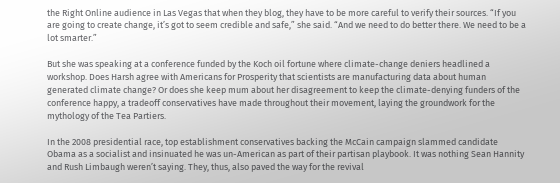the Right Online audience in Las Vegas that when they blog, they have to be more careful to verify their sources. “If you are going to create change, it’s got to seem credible and safe,” she said. “And we need to do better there. We need to be a lot smarter.”

But she was speaking at a conference funded by the Koch oil fortune where climate-change deniers headlined a workshop. Does Harsh agree with Americans for Prosperity that scientists are manufacturing data about human generated climate change? Or does she keep mum about her disagreement to keep the climate-denying funders of the conference happy, a tradeoff conservatives have made throughout their movement, laying the groundwork for the mythology of the Tea Partiers.

In the 2008 presidential race, top establishment conservatives backing the McCain campaign slammed candidate Obama as a socialist and insinuated he was un-American as part of their partisan playbook. It was nothing Sean Hannity and Rush Limbaugh weren’t saying. They, thus, also paved the way for the revival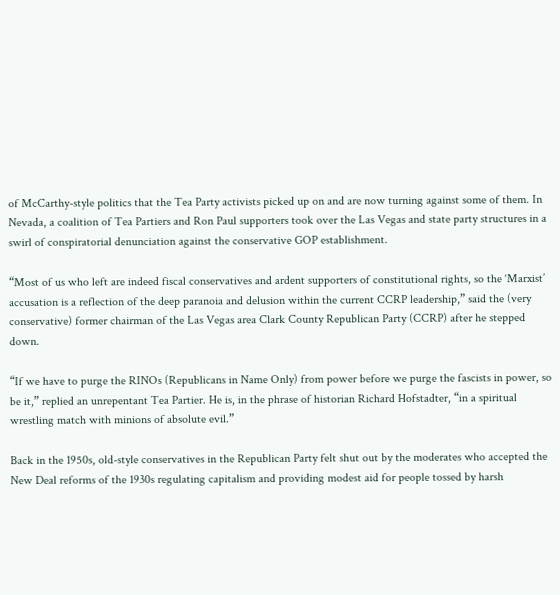of McCarthy-style politics that the Tea Party activists picked up on and are now turning against some of them. In Nevada, a coalition of Tea Partiers and Ron Paul supporters took over the Las Vegas and state party structures in a swirl of conspiratorial denunciation against the conservative GOP establishment.

“Most of us who left are indeed fiscal conservatives and ardent supporters of constitutional rights, so the ‘Marxist’ accusation is a reflection of the deep paranoia and delusion within the current CCRP leadership,” said the (very conservative) former chairman of the Las Vegas area Clark County Republican Party (CCRP) after he stepped down.

“If we have to purge the RINOs (Republicans in Name Only) from power before we purge the fascists in power, so be it,” replied an unrepentant Tea Partier. He is, in the phrase of historian Richard Hofstadter, “in a spiritual wrestling match with minions of absolute evil.”

Back in the 1950s, old-style conservatives in the Republican Party felt shut out by the moderates who accepted the New Deal reforms of the 1930s regulating capitalism and providing modest aid for people tossed by harsh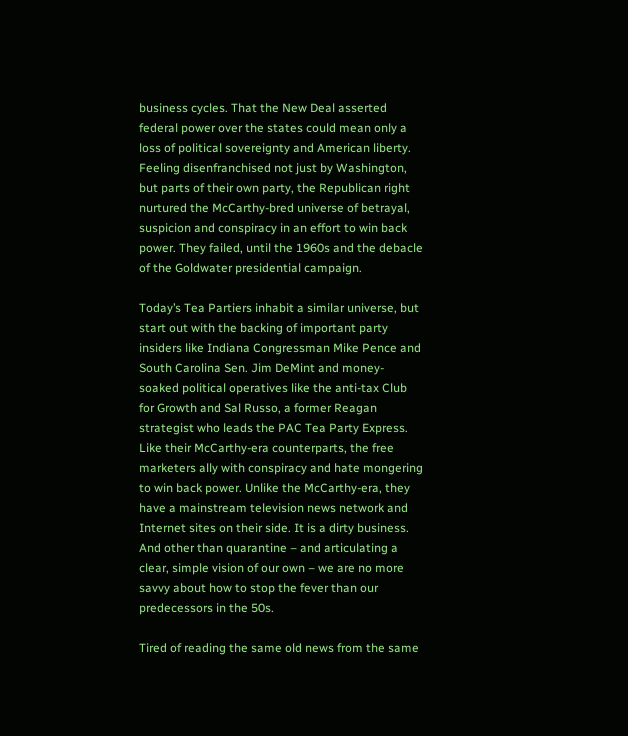business cycles. That the New Deal asserted federal power over the states could mean only a loss of political sovereignty and American liberty. Feeling disenfranchised not just by Washington, but parts of their own party, the Republican right nurtured the McCarthy-bred universe of betrayal, suspicion and conspiracy in an effort to win back power. They failed, until the 1960s and the debacle of the Goldwater presidential campaign.

Today’s Tea Partiers inhabit a similar universe, but start out with the backing of important party insiders like Indiana Congressman Mike Pence and South Carolina Sen. Jim DeMint and money-soaked political operatives like the anti-tax Club for Growth and Sal Russo, a former Reagan strategist who leads the PAC Tea Party Express. Like their McCarthy-era counterparts, the free marketers ally with conspiracy and hate mongering to win back power. Unlike the McCarthy-era, they have a mainstream television news network and Internet sites on their side. It is a dirty business. And other than quarantine – and articulating a clear, simple vision of our own – we are no more savvy about how to stop the fever than our predecessors in the 50s.

Tired of reading the same old news from the same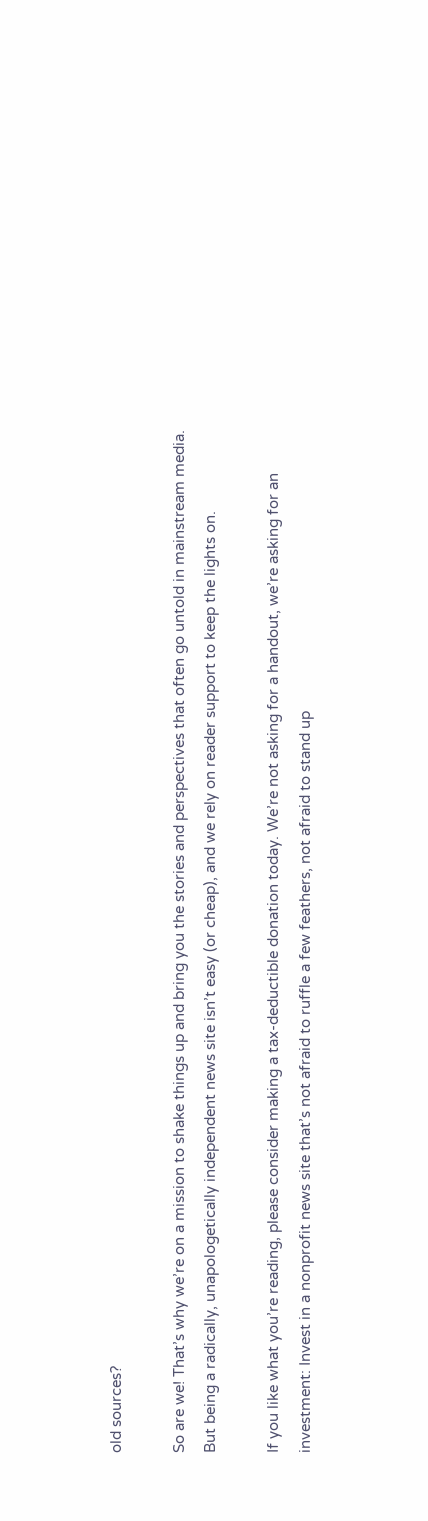old sources?

So are we! That’s why we’re on a mission to shake things up and bring you the stories and perspectives that often go untold in mainstream media. But being a radically, unapologetically independent news site isn’t easy (or cheap), and we rely on reader support to keep the lights on.

If you like what you’re reading, please consider making a tax-deductible donation today. We’re not asking for a handout, we’re asking for an investment: Invest in a nonprofit news site that’s not afraid to ruffle a few feathers, not afraid to stand up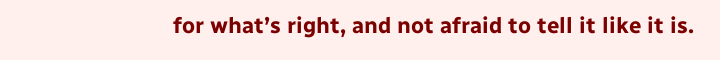for what’s right, and not afraid to tell it like it is.